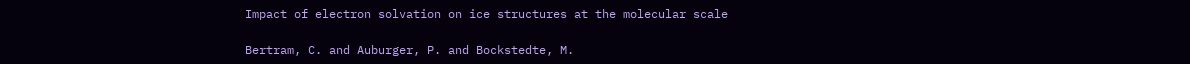Impact of electron solvation on ice structures at the molecular scale

Bertram, C. and Auburger, P. and Bockstedte, M.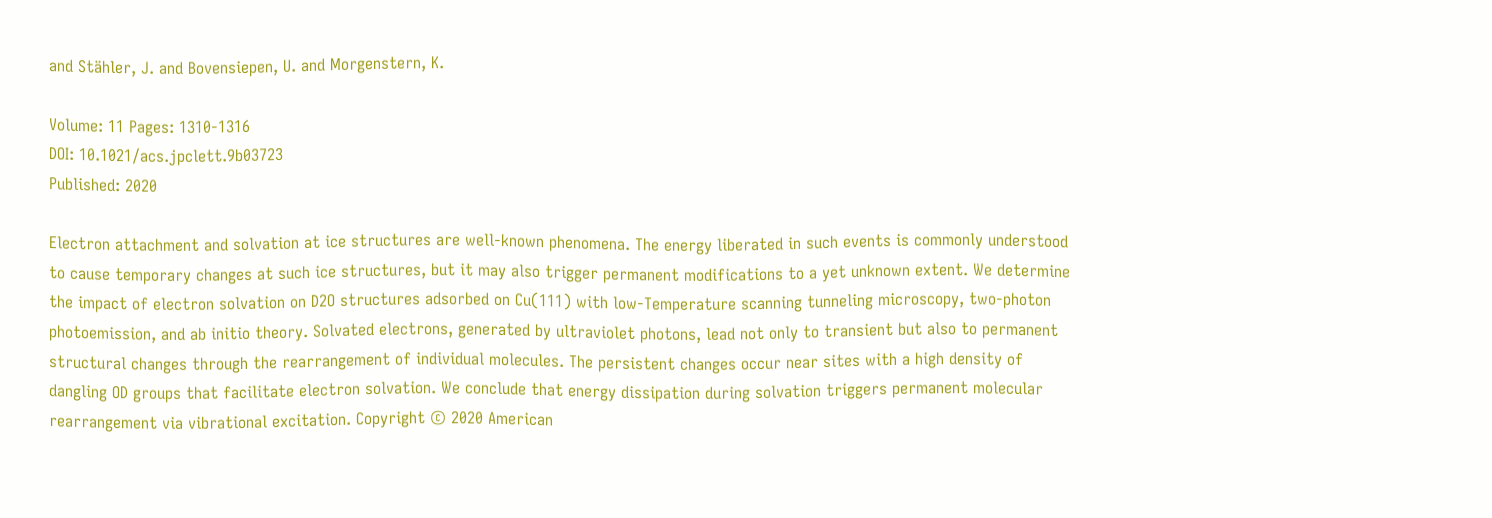and Stähler, J. and Bovensiepen, U. and Morgenstern, K.

Volume: 11 Pages: 1310-1316
DOI: 10.1021/acs.jpclett.9b03723
Published: 2020

Electron attachment and solvation at ice structures are well-known phenomena. The energy liberated in such events is commonly understood to cause temporary changes at such ice structures, but it may also trigger permanent modifications to a yet unknown extent. We determine the impact of electron solvation on D2O structures adsorbed on Cu(111) with low-Temperature scanning tunneling microscopy, two-photon photoemission, and ab initio theory. Solvated electrons, generated by ultraviolet photons, lead not only to transient but also to permanent structural changes through the rearrangement of individual molecules. The persistent changes occur near sites with a high density of dangling OD groups that facilitate electron solvation. We conclude that energy dissipation during solvation triggers permanent molecular rearrangement via vibrational excitation. Copyright © 2020 American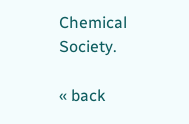Chemical Society.

« back